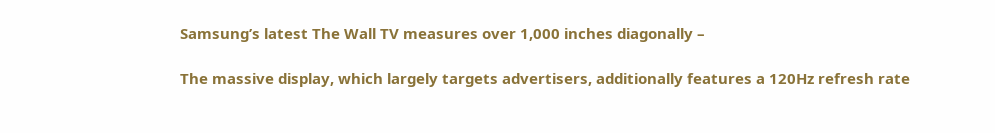Samsung’s latest The Wall TV measures over 1,000 inches diagonally –

The massive display, which largely targets advertisers, additionally features a 120Hz refresh rate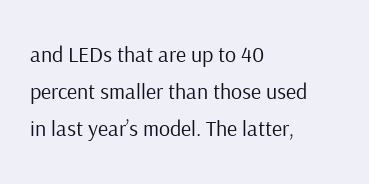and LEDs that are up to 40 percent smaller than those used in last year’s model. The latter,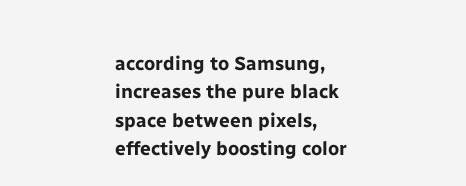according to Samsung, increases the pure black space between pixels, effectively boosting color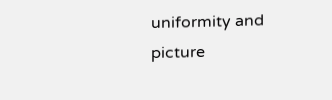uniformity and picture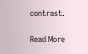contrast.

Read More